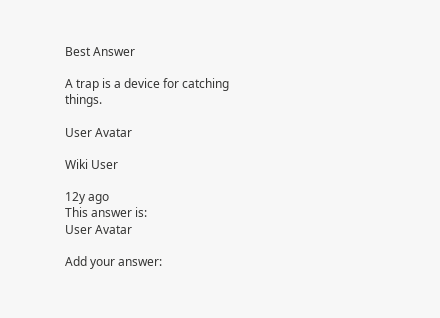Best Answer

A trap is a device for catching things.

User Avatar

Wiki User

12y ago
This answer is:
User Avatar

Add your answer: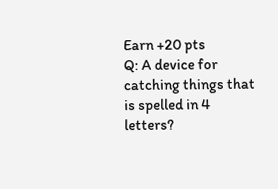Earn +20 pts
Q: A device for catching things that is spelled in 4 letters?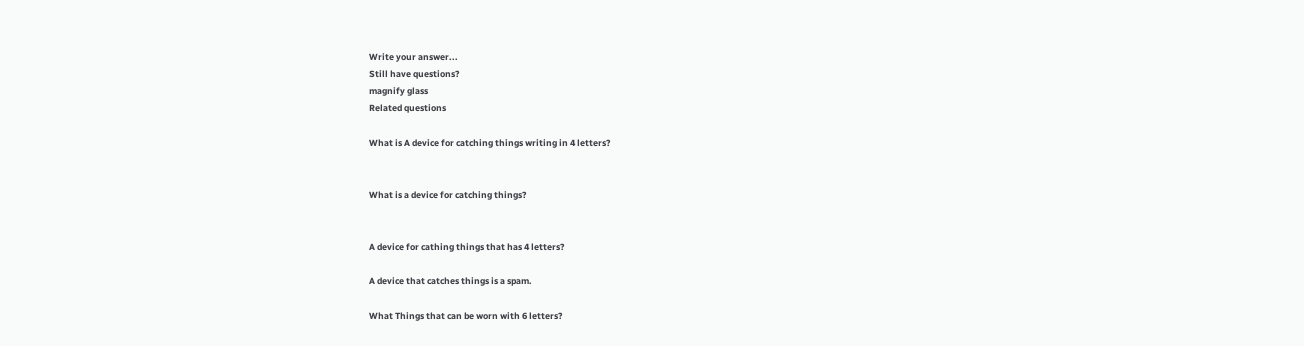Write your answer...
Still have questions?
magnify glass
Related questions

What is A device for catching things writing in 4 letters?


What is a device for catching things?


A device for cathing things that has 4 letters?

A device that catches things is a spam.

What Things that can be worn with 6 letters?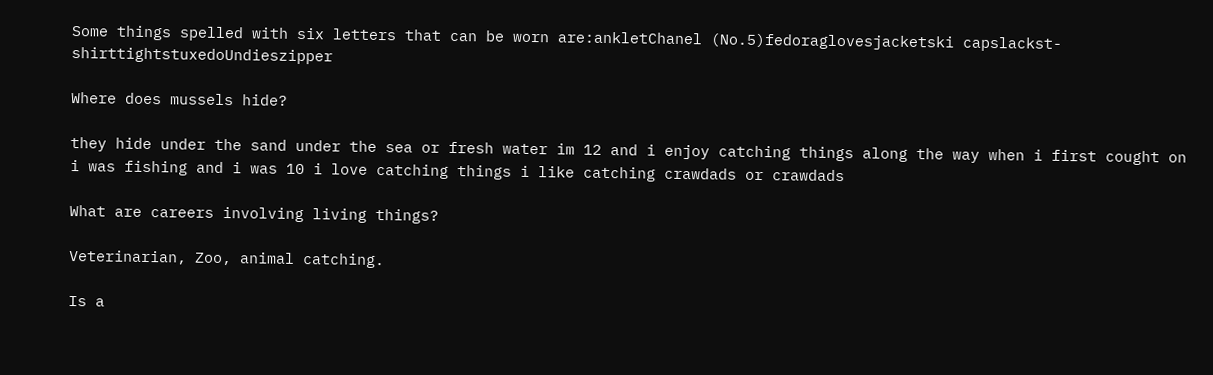Some things spelled with six letters that can be worn are:ankletChanel (No.5)fedoraglovesjacketski capslackst-shirttightstuxedoUndieszipper

Where does mussels hide?

they hide under the sand under the sea or fresh water im 12 and i enjoy catching things along the way when i first cought on i was fishing and i was 10 i love catching things i like catching crawdads or crawdads

What are careers involving living things?

Veterinarian, Zoo, animal catching.

Is a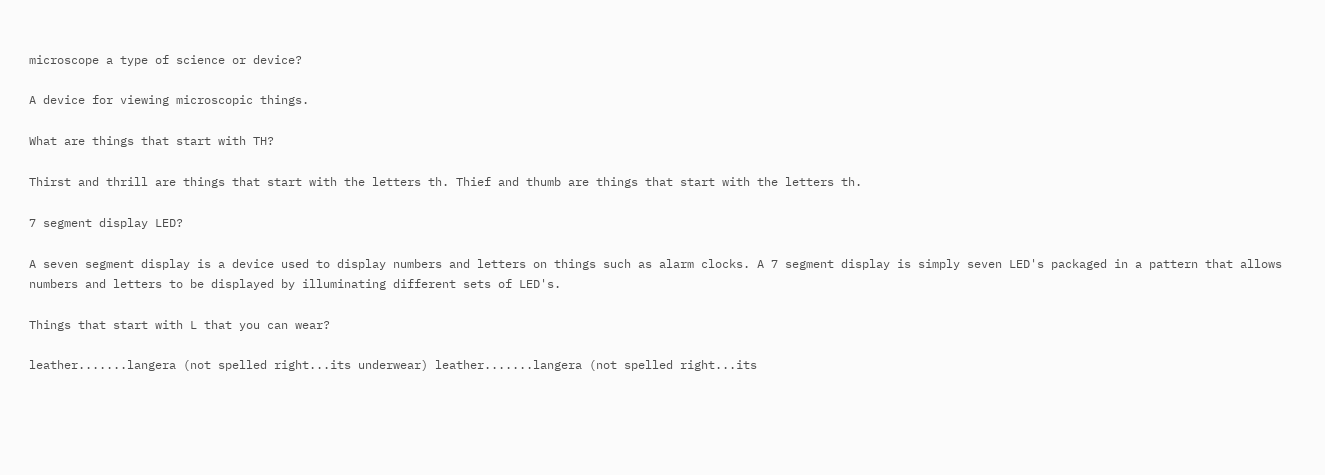microscope a type of science or device?

A device for viewing microscopic things.

What are things that start with TH?

Thirst and thrill are things that start with the letters th. Thief and thumb are things that start with the letters th.

7 segment display LED?

A seven segment display is a device used to display numbers and letters on things such as alarm clocks. A 7 segment display is simply seven LED's packaged in a pattern that allows numbers and letters to be displayed by illuminating different sets of LED's.

Things that start with L that you can wear?

leather.......langera (not spelled right...its underwear) leather.......langera (not spelled right...its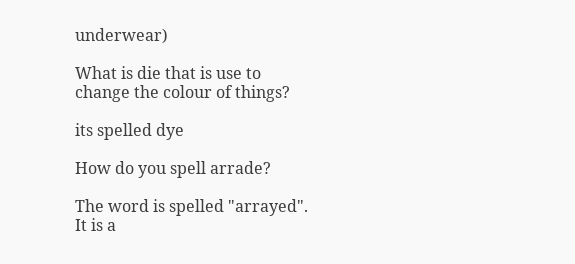underwear)

What is die that is use to change the colour of things?

its spelled dye

How do you spell arrade?

The word is spelled "arrayed". It is a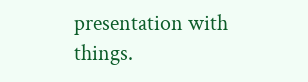presentation with things.